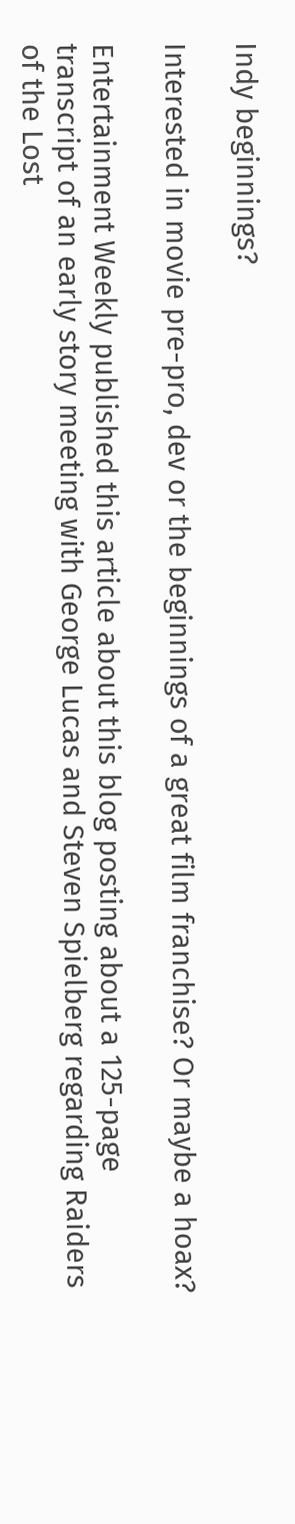Indy beginnings?

Interested in movie pre-pro, dev or the beginnings of a great film franchise? Or maybe a hoax?

Entertainment Weekly published this article about this blog posting about a 125-page transcript of an early story meeting with George Lucas and Steven Spielberg regarding Raiders of the Lost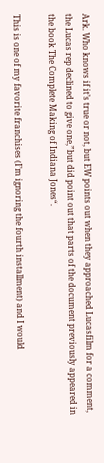Ark. Who knows if it’s true or not, but EW points out when they approached Lucasfilm for a comment, the Lucas rep declined to give one,”but did point out that parts of the document previously appeared in the book The Complete Making of Indiana Jones“.

This is one of my favorite franchises (I’m ignoring the fourth installment) and I would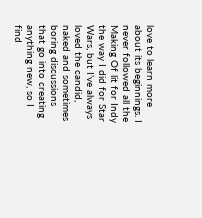love to learn more about its beginnings. I never followed all the Making Of lit for Indy the way I did for Star Wars, but I’ve always loved the candid, naked and sometimes boring discussions that go into creating anything new, so I find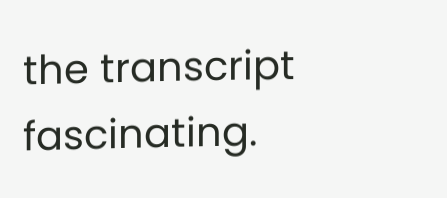the transcript fascinating.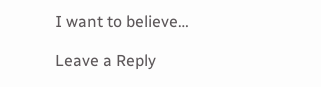I want to believe…

Leave a Reply